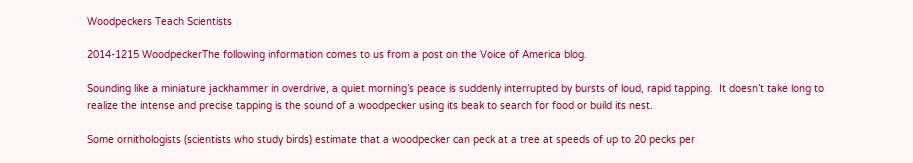Woodpeckers Teach Scientists

2014-1215 WoodpeckerThe following information comes to us from a post on the Voice of America blog.

Sounding like a miniature jackhammer in overdrive, a quiet morning’s peace is suddenly interrupted by bursts of loud, rapid tapping.  It doesn’t take long to realize the intense and precise tapping is the sound of a woodpecker using its beak to search for food or build its nest.

Some ornithologists (scientists who study birds) estimate that a woodpecker can peck at a tree at speeds of up to 20 pecks per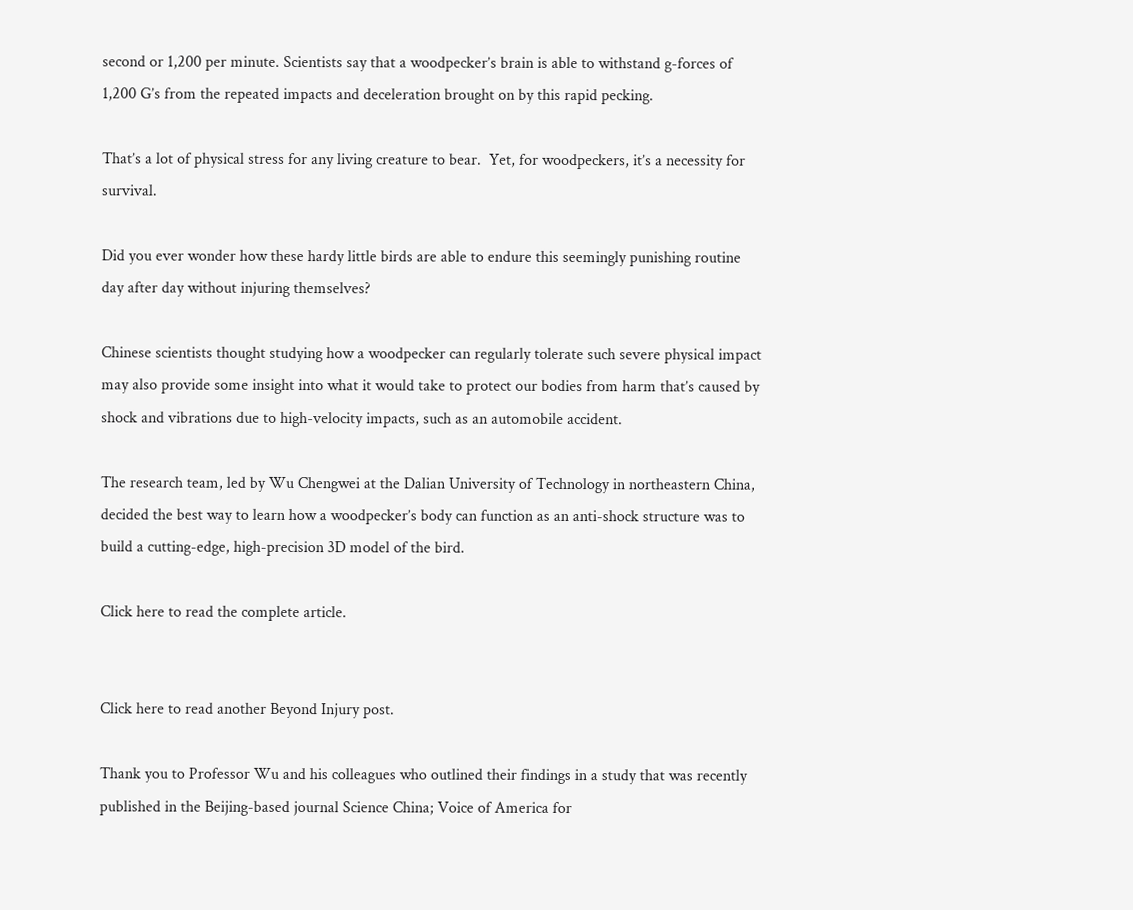second or 1,200 per minute. Scientists say that a woodpecker’s brain is able to withstand g-forces of 1,200 G’s from the repeated impacts and deceleration brought on by this rapid pecking.

That’s a lot of physical stress for any living creature to bear.  Yet, for woodpeckers, it’s a necessity for survival.

Did you ever wonder how these hardy little birds are able to endure this seemingly punishing routine day after day without injuring themselves?

Chinese scientists thought studying how a woodpecker can regularly tolerate such severe physical impact may also provide some insight into what it would take to protect our bodies from harm that’s caused by shock and vibrations due to high-velocity impacts, such as an automobile accident.

The research team, led by Wu Chengwei at the Dalian University of Technology in northeastern China, decided the best way to learn how a woodpecker’s body can function as an anti-shock structure was to build a cutting-edge, high-precision 3D model of the bird.

Click here to read the complete article.


Click here to read another Beyond Injury post.

Thank you to Professor Wu and his colleagues who outlined their findings in a study that was recently published in the Beijing-based journal Science China; Voice of America for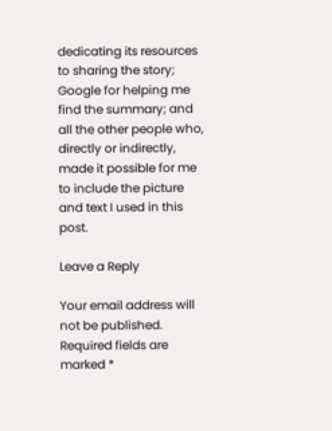dedicating its resources to sharing the story; Google for helping me find the summary; and all the other people who, directly or indirectly, made it possible for me to include the picture and text I used in this post.

Leave a Reply

Your email address will not be published. Required fields are marked *